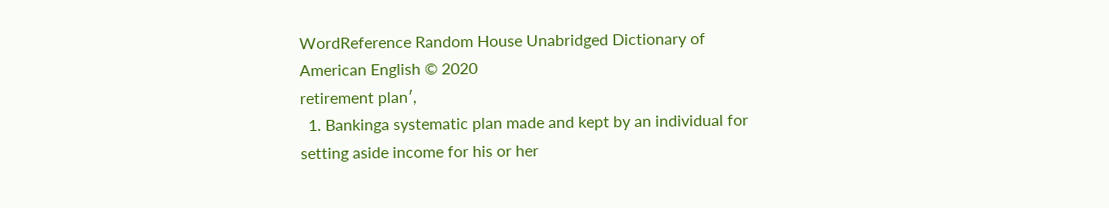WordReference Random House Unabridged Dictionary of American English © 2020
retirement plan′,
  1. Bankinga systematic plan made and kept by an individual for setting aside income for his or her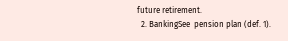future retirement.
  2. BankingSee  pension plan (def. 1).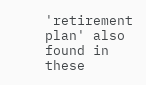'retirement plan' also found in these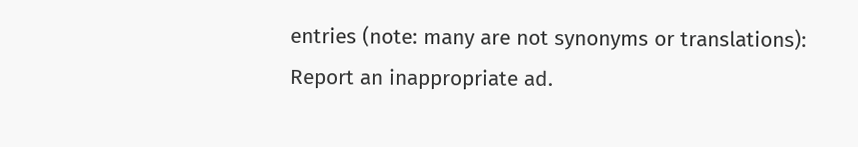entries (note: many are not synonyms or translations):
Report an inappropriate ad.